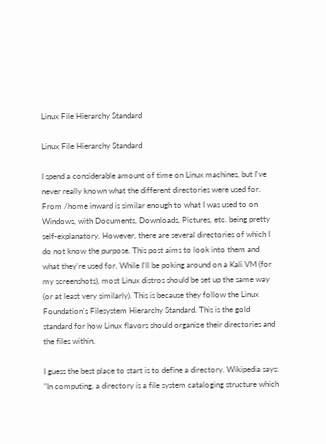Linux File Hierarchy Standard

Linux File Hierarchy Standard

I spend a considerable amount of time on Linux machines, but I've never really known what the different directories were used for. From /home inward is similar enough to what I was used to on Windows, with Documents, Downloads, Pictures, etc. being pretty self-explanatory. However, there are several directories of which I do not know the purpose. This post aims to look into them and what they're used for. While I'll be poking around on a Kali VM (for my screenshots), most Linux distros should be set up the same way (or at least very similarly). This is because they follow the Linux Foundation's Filesystem Hierarchy Standard. This is the gold standard for how Linux flavors should organize their directories and the files within.

I guess the best place to start is to define a directory. Wikipedia says: "In computing, a directory is a file system cataloging structure which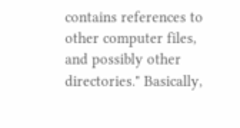contains references to other computer files, and possibly other directories." Basically,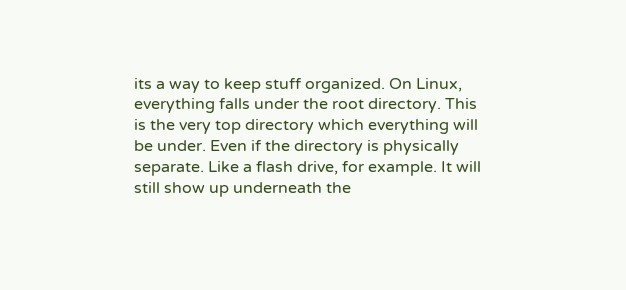its a way to keep stuff organized. On Linux, everything falls under the root directory. This is the very top directory which everything will be under. Even if the directory is physically separate. Like a flash drive, for example. It will still show up underneath the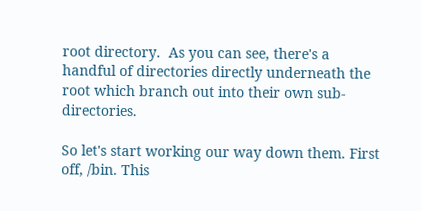root directory.  As you can see, there's a handful of directories directly underneath the root which branch out into their own sub-directories.

So let's start working our way down them. First off, /bin. This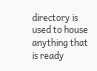directory is used to house anything that is ready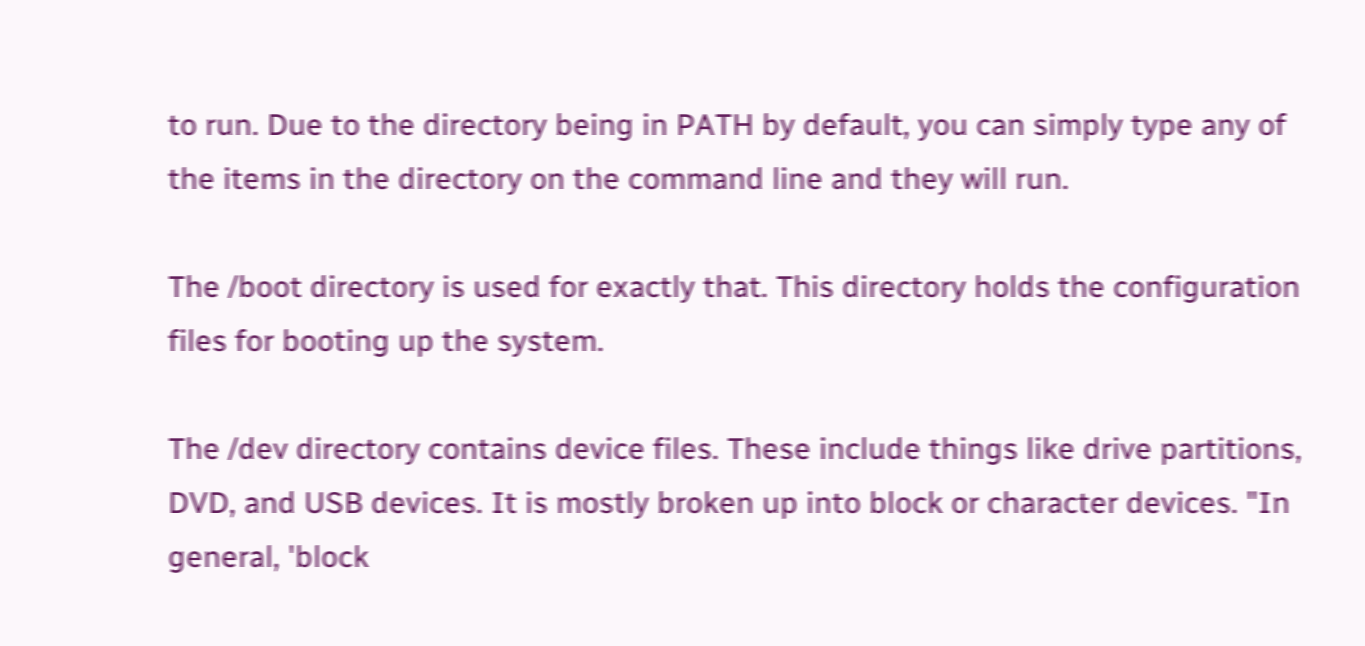to run. Due to the directory being in PATH by default, you can simply type any of the items in the directory on the command line and they will run.

The /boot directory is used for exactly that. This directory holds the configuration files for booting up the system.

The /dev directory contains device files. These include things like drive partitions, DVD, and USB devices. It is mostly broken up into block or character devices. "In general, 'block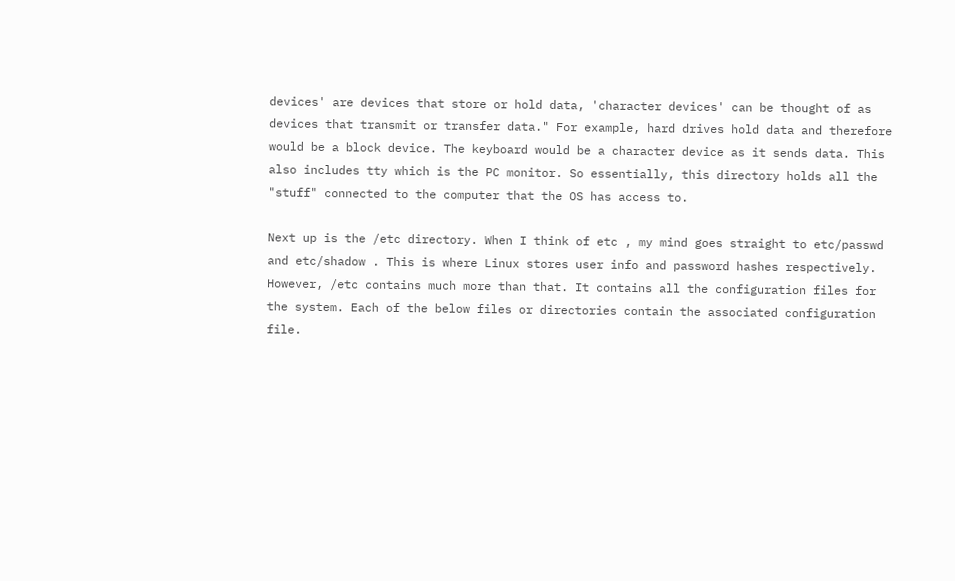devices' are devices that store or hold data, 'character devices' can be thought of as devices that transmit or transfer data." For example, hard drives hold data and therefore would be a block device. The keyboard would be a character device as it sends data. This also includes tty which is the PC monitor. So essentially, this directory holds all the "stuff" connected to the computer that the OS has access to.

Next up is the /etc directory. When I think of etc , my mind goes straight to etc/passwd and etc/shadow . This is where Linux stores user info and password hashes respectively. However, /etc contains much more than that. It contains all the configuration files for the system. Each of the below files or directories contain the associated configuration file.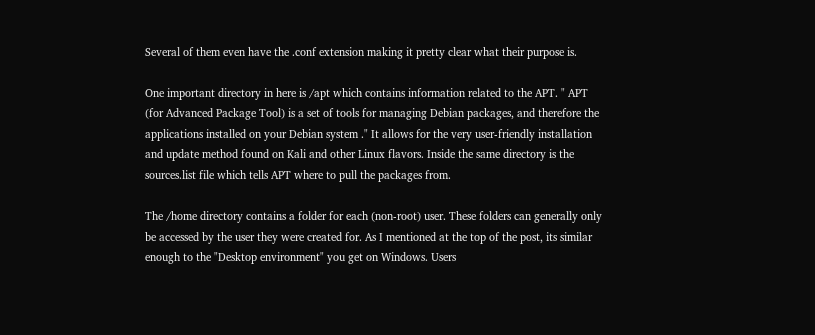Several of them even have the .conf extension making it pretty clear what their purpose is.

One important directory in here is /apt which contains information related to the APT. " APT (for Advanced Package Tool) is a set of tools for managing Debian packages, and therefore the applications installed on your Debian system ." It allows for the very user-friendly installation and update method found on Kali and other Linux flavors. Inside the same directory is the sources.list file which tells APT where to pull the packages from.

The /home directory contains a folder for each (non-root) user. These folders can generally only be accessed by the user they were created for. As I mentioned at the top of the post, its similar enough to the "Desktop environment" you get on Windows. Users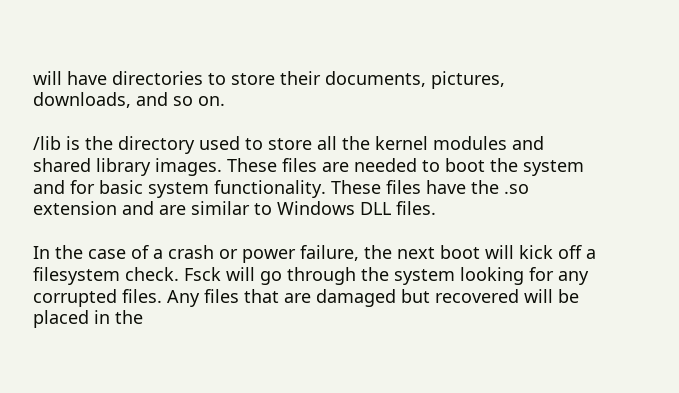will have directories to store their documents, pictures, downloads, and so on.

/lib is the directory used to store all the kernel modules and shared library images. These files are needed to boot the system and for basic system functionality. These files have the .so extension and are similar to Windows DLL files.

In the case of a crash or power failure, the next boot will kick off a filesystem check. Fsck will go through the system looking for any corrupted files. Any files that are damaged but recovered will be placed in the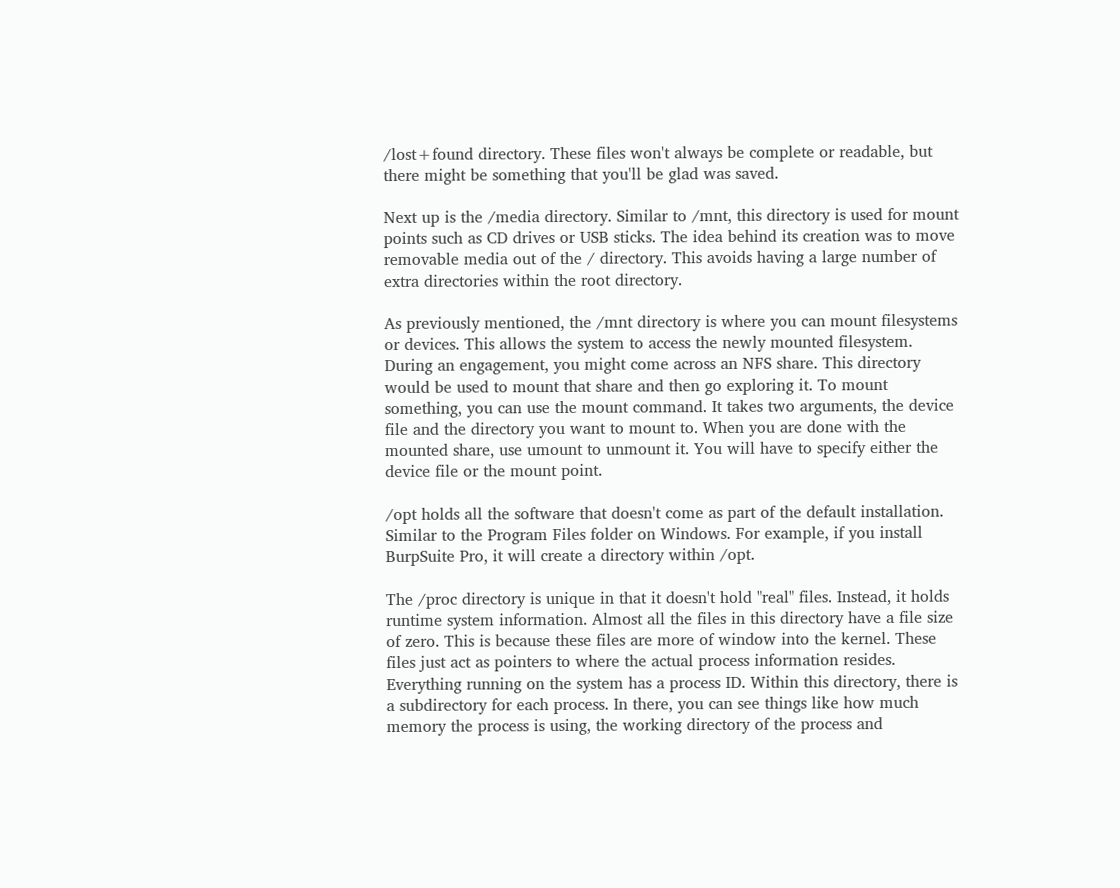/lost+found directory. These files won't always be complete or readable, but there might be something that you'll be glad was saved.

Next up is the /media directory. Similar to /mnt, this directory is used for mount points such as CD drives or USB sticks. The idea behind its creation was to move removable media out of the / directory. This avoids having a large number of extra directories within the root directory.

As previously mentioned, the /mnt directory is where you can mount filesystems or devices. This allows the system to access the newly mounted filesystem. During an engagement, you might come across an NFS share. This directory would be used to mount that share and then go exploring it. To mount something, you can use the mount command. It takes two arguments, the device file and the directory you want to mount to. When you are done with the mounted share, use umount to unmount it. You will have to specify either the device file or the mount point.

/opt holds all the software that doesn't come as part of the default installation. Similar to the Program Files folder on Windows. For example, if you install BurpSuite Pro, it will create a directory within /opt.

The /proc directory is unique in that it doesn't hold "real" files. Instead, it holds runtime system information. Almost all the files in this directory have a file size of zero. This is because these files are more of window into the kernel. These files just act as pointers to where the actual process information resides.  Everything running on the system has a process ID. Within this directory, there is a subdirectory for each process. In there, you can see things like how much memory the process is using, the working directory of the process and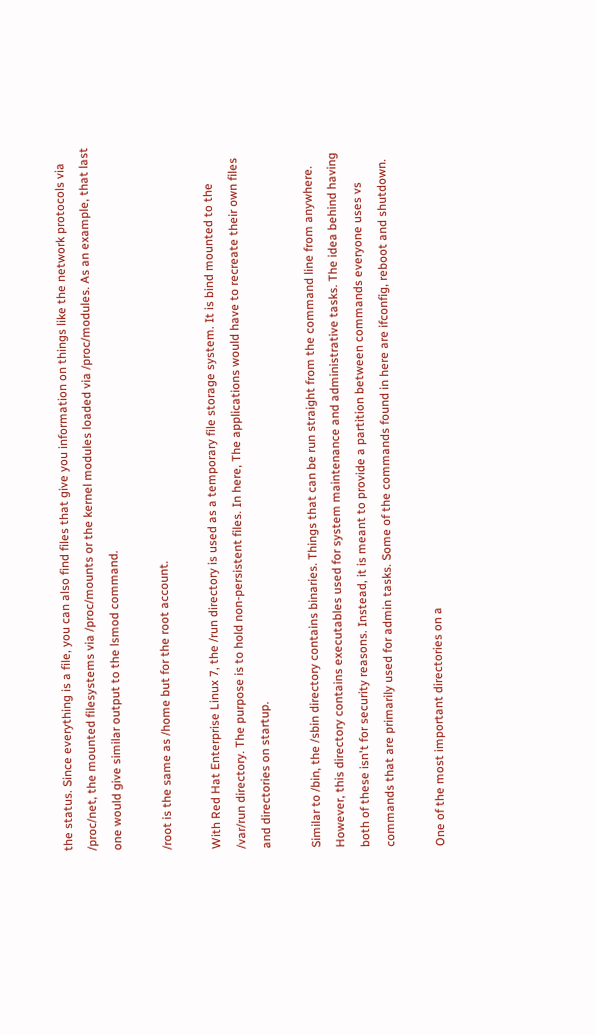the status. Since everything is a file, you can also find files that give you information on things like the network protocols via /proc/net, the mounted filesystems via /proc/mounts or the kernel modules loaded via /proc/modules. As an example, that last one would give similar output to the lsmod command.

/root is the same as /home but for the root account.

With Red Hat Enterprise Linux 7, the /run directory is used as a temporary file storage system. It is bind mounted to the /var/run directory. The purpose is to hold non-persistent files. In here, The applications would have to recreate their own files and directories on startup.

Similar to /bin, the /sbin directory contains binaries. Things that can be run straight from the command line from anywhere. However, this directory contains executables used for system maintenance and administrative tasks. The idea behind having both of these isn't for security reasons. Instead, it is meant to provide a partition between commands everyone uses vs commands that are primarily used for admin tasks. Some of the commands found in here are ifconfig, reboot and shutdown.

One of the most important directories on a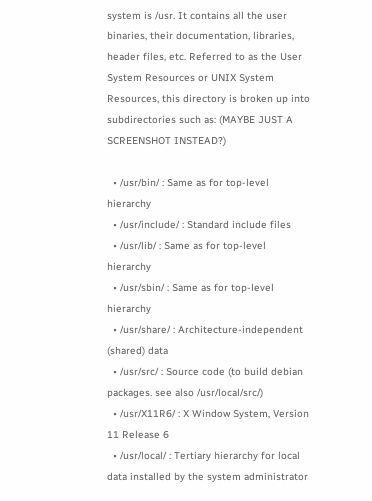system is /usr. It contains all the user binaries, their documentation, libraries, header files, etc. Referred to as the User System Resources or UNIX System Resources, this directory is broken up into subdirectories such as: (MAYBE JUST A SCREENSHOT INSTEAD?)

  • /usr/bin/ : Same as for top-level hierarchy
  • /usr/include/ : Standard include files
  • /usr/lib/ : Same as for top-level hierarchy
  • /usr/sbin/ : Same as for top-level hierarchy
  • /usr/share/ : Architecture-independent (shared) data
  • /usr/src/ : Source code (to build debian packages. see also /usr/local/src/)
  • /usr/X11R6/ : X Window System, Version 11 Release 6
  • /usr/local/ : Tertiary hierarchy for local data installed by the system administrator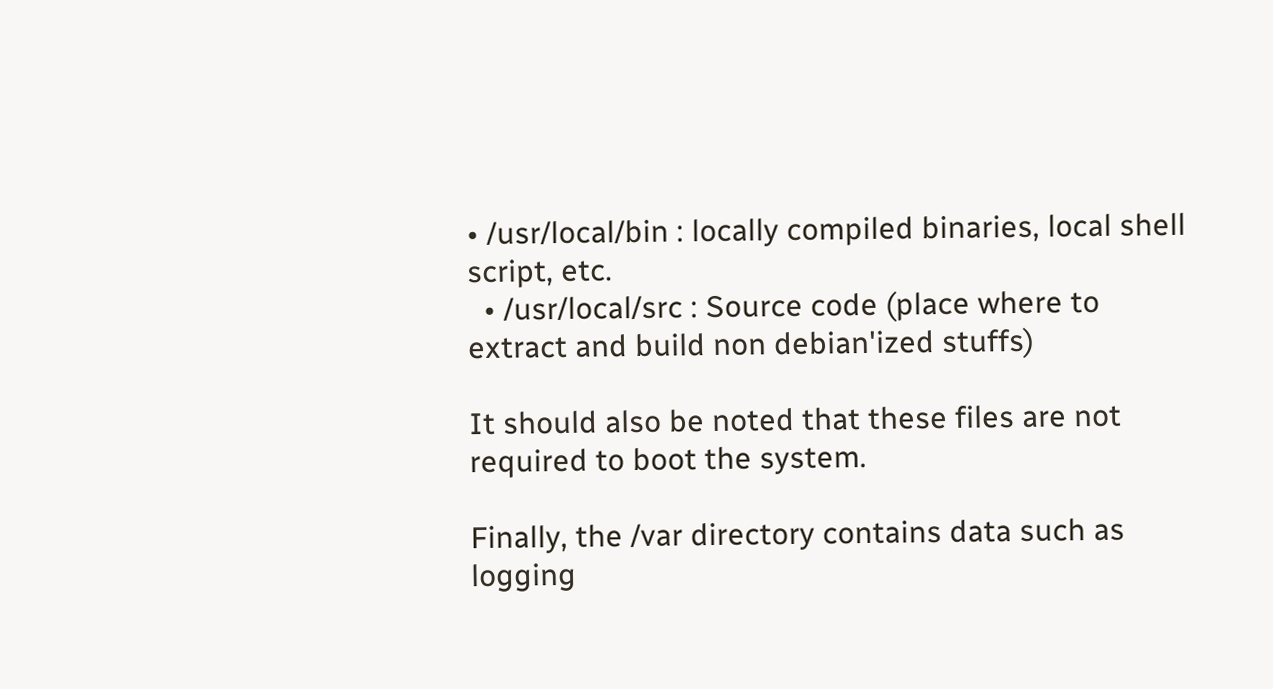• /usr/local/bin : locally compiled binaries, local shell script, etc.
  • /usr/local/src : Source code (place where to extract and build non debian'ized stuffs)

It should also be noted that these files are not required to boot the system.

Finally, the /var directory contains data such as logging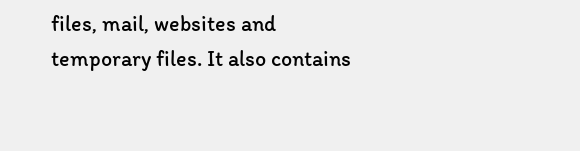files, mail, websites and temporary files. It also contains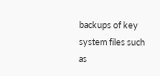backups of key system files such as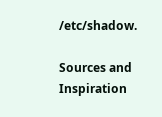/etc/shadow.

Sources and Inspiration